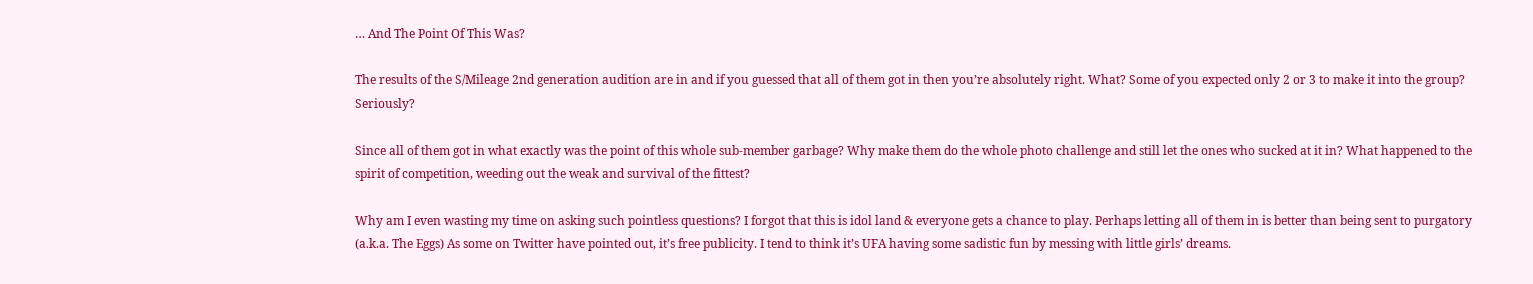… And The Point Of This Was?

The results of the S/Mileage 2nd generation audition are in and if you guessed that all of them got in then you’re absolutely right. What? Some of you expected only 2 or 3 to make it into the group? Seriously?

Since all of them got in what exactly was the point of this whole sub-member garbage? Why make them do the whole photo challenge and still let the ones who sucked at it in? What happened to the spirit of competition, weeding out the weak and survival of the fittest?

Why am I even wasting my time on asking such pointless questions? I forgot that this is idol land & everyone gets a chance to play. Perhaps letting all of them in is better than being sent to purgatory (a.k.a. The Eggs) As some on Twitter have pointed out, it’s free publicity. I tend to think it’s UFA having some sadistic fun by messing with little girls’ dreams.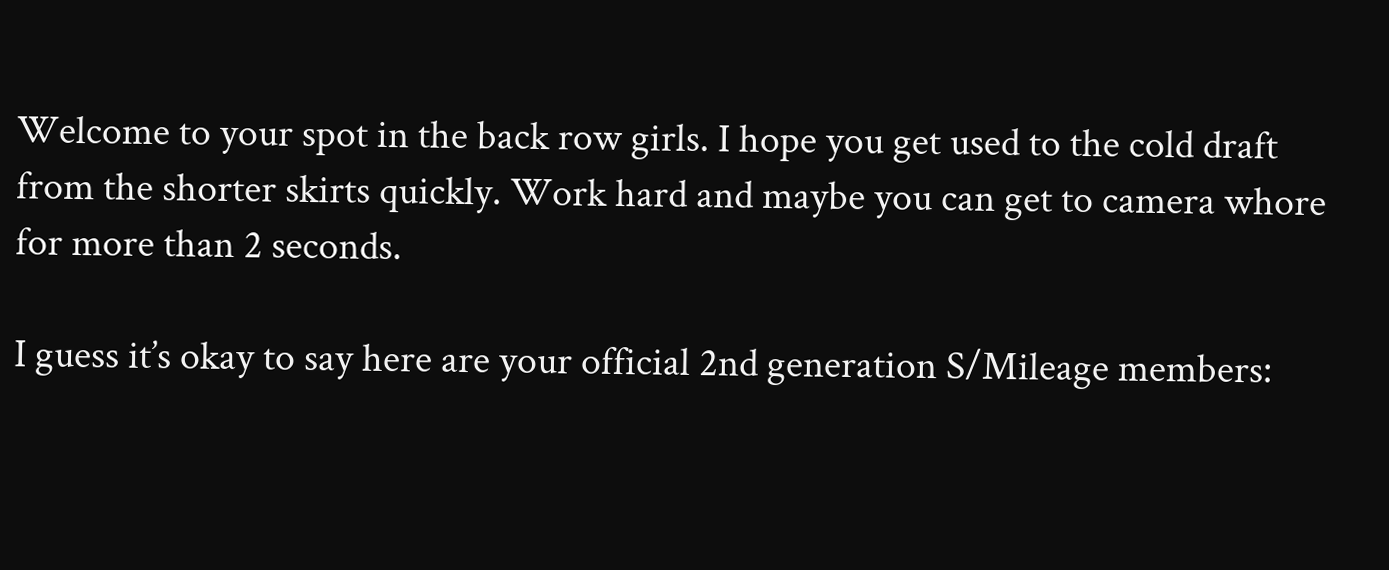Welcome to your spot in the back row girls. I hope you get used to the cold draft from the shorter skirts quickly. Work hard and maybe you can get to camera whore for more than 2 seconds.

I guess it’s okay to say here are your official 2nd generation S/Mileage members: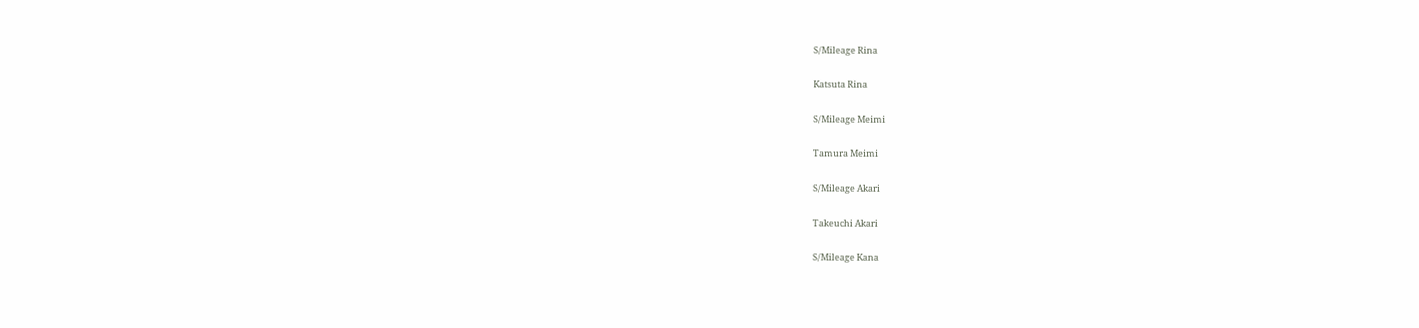S/Mileage Rina

Katsuta Rina

S/Mileage Meimi

Tamura Meimi

S/Mileage Akari

Takeuchi Akari

S/Mileage Kana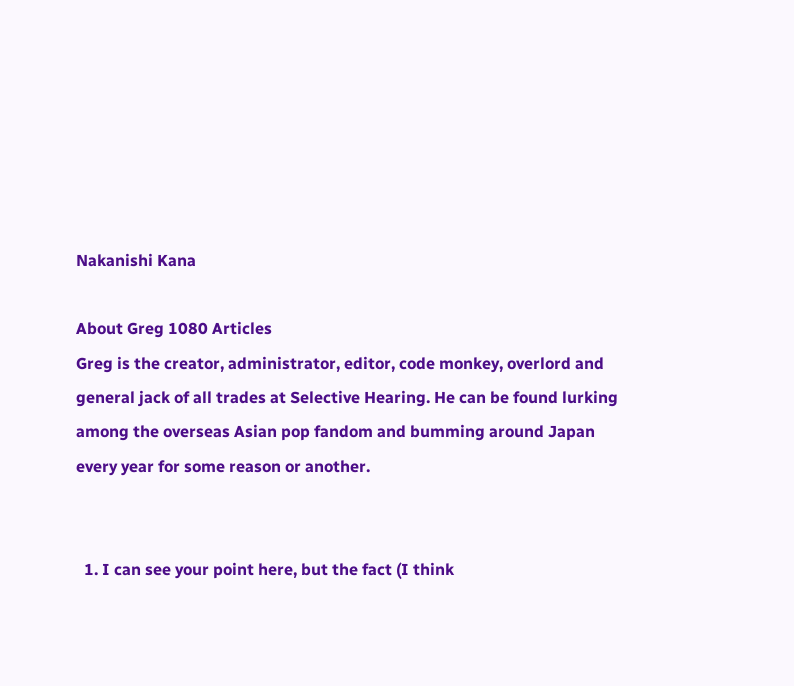Nakanishi Kana

About Greg 1080 Articles
Greg is the creator, administrator, editor, code monkey, overlord and general jack of all trades at Selective Hearing. He can be found lurking among the overseas Asian pop fandom and bumming around Japan every year for some reason or another.


  1. I can see your point here, but the fact (I think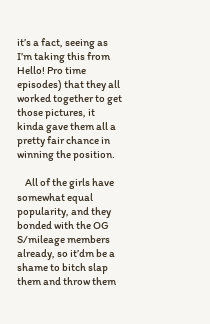it’s a fact, seeing as I’m taking this from Hello! Pro time episodes) that they all worked together to get those pictures, it kinda gave them all a pretty fair chance in winning the position.

    All of the girls have somewhat equal popularity, and they bonded with the OG S/mileage members already, so it’dm be a shame to bitch slap them and throw them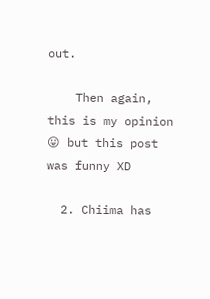out.

    Then again, this is my opinion 😛 but this post was funny XD

  2. Chiima has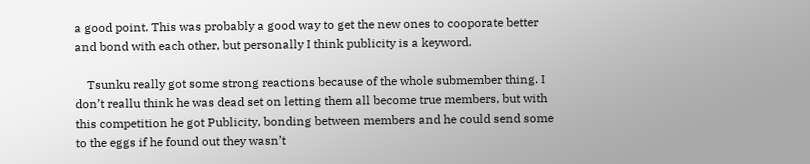a good point. This was probably a good way to get the new ones to cooporate better and bond with each other, but personally I think publicity is a keyword.

    Tsunku really got some strong reactions because of the whole submember thing. I don’t reallu think he was dead set on letting them all become true members, but with this competition he got Publicity, bonding between members and he could send some to the eggs if he found out they wasn’t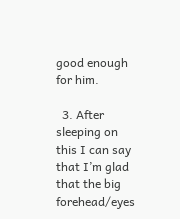good enough for him.

  3. After sleeping on this I can say that I’m glad that the big forehead/eyes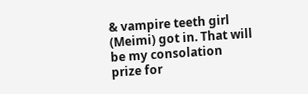& vampire teeth girl (Meimi) got in. That will be my consolation prize for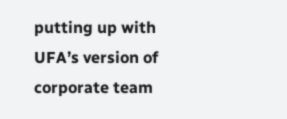putting up with UFA’s version of corporate team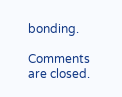bonding.

Comments are closed.